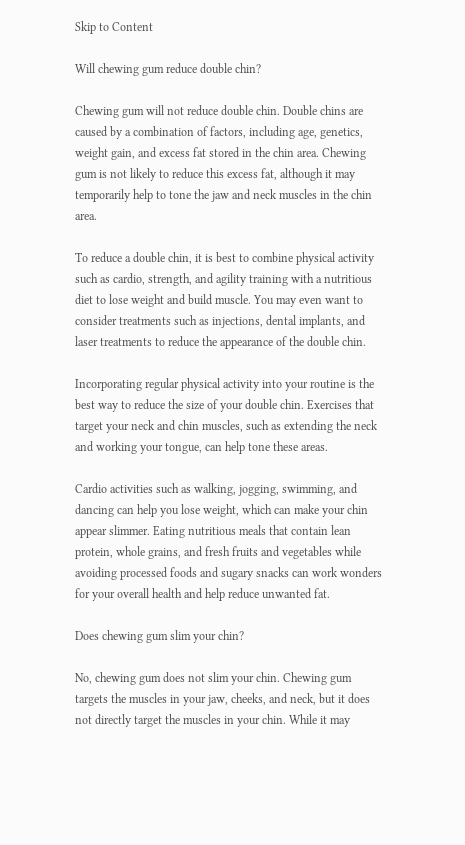Skip to Content

Will chewing gum reduce double chin?

Chewing gum will not reduce double chin. Double chins are caused by a combination of factors, including age, genetics, weight gain, and excess fat stored in the chin area. Chewing gum is not likely to reduce this excess fat, although it may temporarily help to tone the jaw and neck muscles in the chin area.

To reduce a double chin, it is best to combine physical activity such as cardio, strength, and agility training with a nutritious diet to lose weight and build muscle. You may even want to consider treatments such as injections, dental implants, and laser treatments to reduce the appearance of the double chin.

Incorporating regular physical activity into your routine is the best way to reduce the size of your double chin. Exercises that target your neck and chin muscles, such as extending the neck and working your tongue, can help tone these areas.

Cardio activities such as walking, jogging, swimming, and dancing can help you lose weight, which can make your chin appear slimmer. Eating nutritious meals that contain lean protein, whole grains, and fresh fruits and vegetables while avoiding processed foods and sugary snacks can work wonders for your overall health and help reduce unwanted fat.

Does chewing gum slim your chin?

No, chewing gum does not slim your chin. Chewing gum targets the muscles in your jaw, cheeks, and neck, but it does not directly target the muscles in your chin. While it may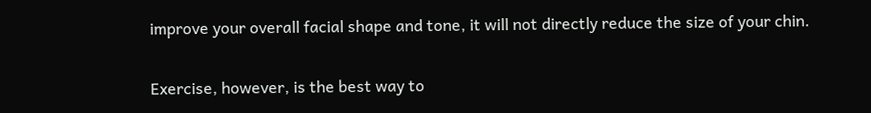improve your overall facial shape and tone, it will not directly reduce the size of your chin.

Exercise, however, is the best way to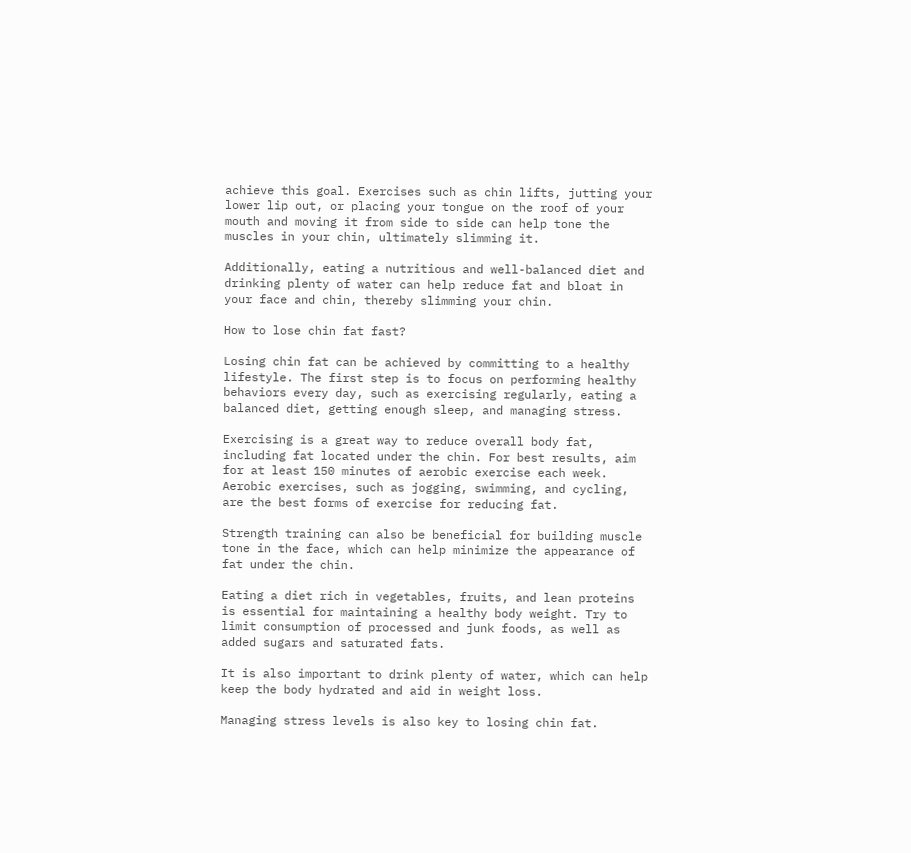achieve this goal. Exercises such as chin lifts, jutting your lower lip out, or placing your tongue on the roof of your mouth and moving it from side to side can help tone the muscles in your chin, ultimately slimming it.

Additionally, eating a nutritious and well-balanced diet and drinking plenty of water can help reduce fat and bloat in your face and chin, thereby slimming your chin.

How to lose chin fat fast?

Losing chin fat can be achieved by committing to a healthy lifestyle. The first step is to focus on performing healthy behaviors every day, such as exercising regularly, eating a balanced diet, getting enough sleep, and managing stress.

Exercising is a great way to reduce overall body fat, including fat located under the chin. For best results, aim for at least 150 minutes of aerobic exercise each week. Aerobic exercises, such as jogging, swimming, and cycling, are the best forms of exercise for reducing fat.

Strength training can also be beneficial for building muscle tone in the face, which can help minimize the appearance of fat under the chin.

Eating a diet rich in vegetables, fruits, and lean proteins is essential for maintaining a healthy body weight. Try to limit consumption of processed and junk foods, as well as added sugars and saturated fats.

It is also important to drink plenty of water, which can help keep the body hydrated and aid in weight loss.

Managing stress levels is also key to losing chin fat.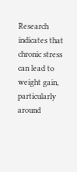Research indicates that chronic stress can lead to weight gain, particularly around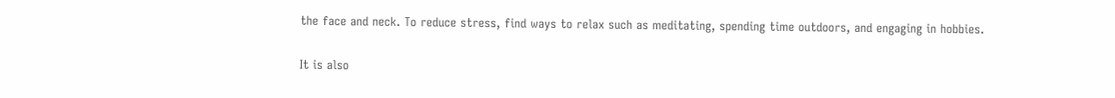the face and neck. To reduce stress, find ways to relax such as meditating, spending time outdoors, and engaging in hobbies.

It is also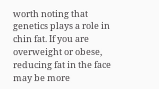worth noting that genetics plays a role in chin fat. If you are overweight or obese, reducing fat in the face may be more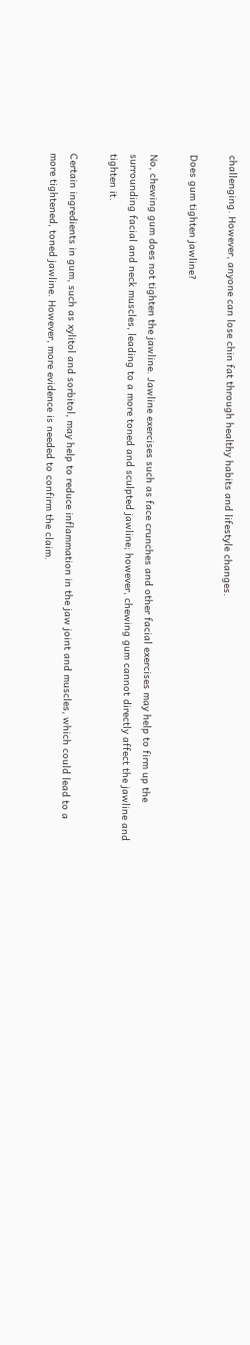challenging. However, anyone can lose chin fat through healthy habits and lifestyle changes.

Does gum tighten jawline?

No, chewing gum does not tighten the jawline. Jawline exercises such as face crunches and other facial exercises may help to firm up the surrounding facial and neck muscles, leading to a more toned and sculpted jawline; however, chewing gum cannot directly affect the jawline and tighten it.

Certain ingredients in gum, such as xylitol and sorbitol, may help to reduce inflammation in the jaw joint and muscles, which could lead to a more tightened, toned jawline. However, more evidence is needed to confirm the claim.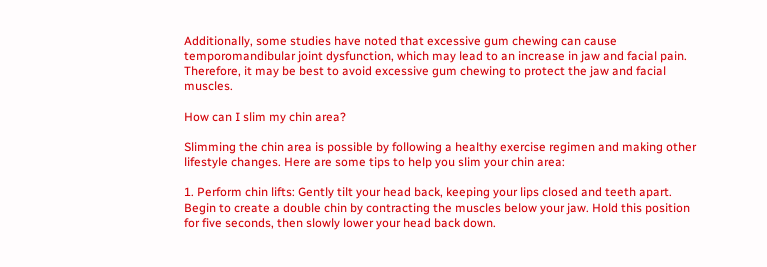Additionally, some studies have noted that excessive gum chewing can cause temporomandibular joint dysfunction, which may lead to an increase in jaw and facial pain. Therefore, it may be best to avoid excessive gum chewing to protect the jaw and facial muscles.

How can I slim my chin area?

Slimming the chin area is possible by following a healthy exercise regimen and making other lifestyle changes. Here are some tips to help you slim your chin area:

1. Perform chin lifts: Gently tilt your head back, keeping your lips closed and teeth apart. Begin to create a double chin by contracting the muscles below your jaw. Hold this position for five seconds, then slowly lower your head back down.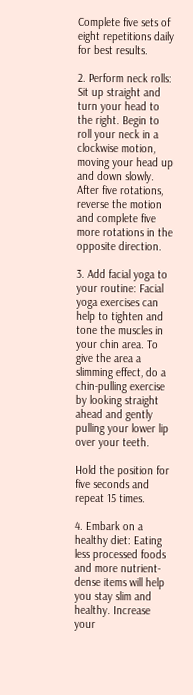Complete five sets of eight repetitions daily for best results.

2. Perform neck rolls: Sit up straight and turn your head to the right. Begin to roll your neck in a clockwise motion, moving your head up and down slowly. After five rotations, reverse the motion and complete five more rotations in the opposite direction.

3. Add facial yoga to your routine: Facial yoga exercises can help to tighten and tone the muscles in your chin area. To give the area a slimming effect, do a chin-pulling exercise by looking straight ahead and gently pulling your lower lip over your teeth.

Hold the position for five seconds and repeat 15 times.

4. Embark on a healthy diet: Eating less processed foods and more nutrient-dense items will help you stay slim and healthy. Increase your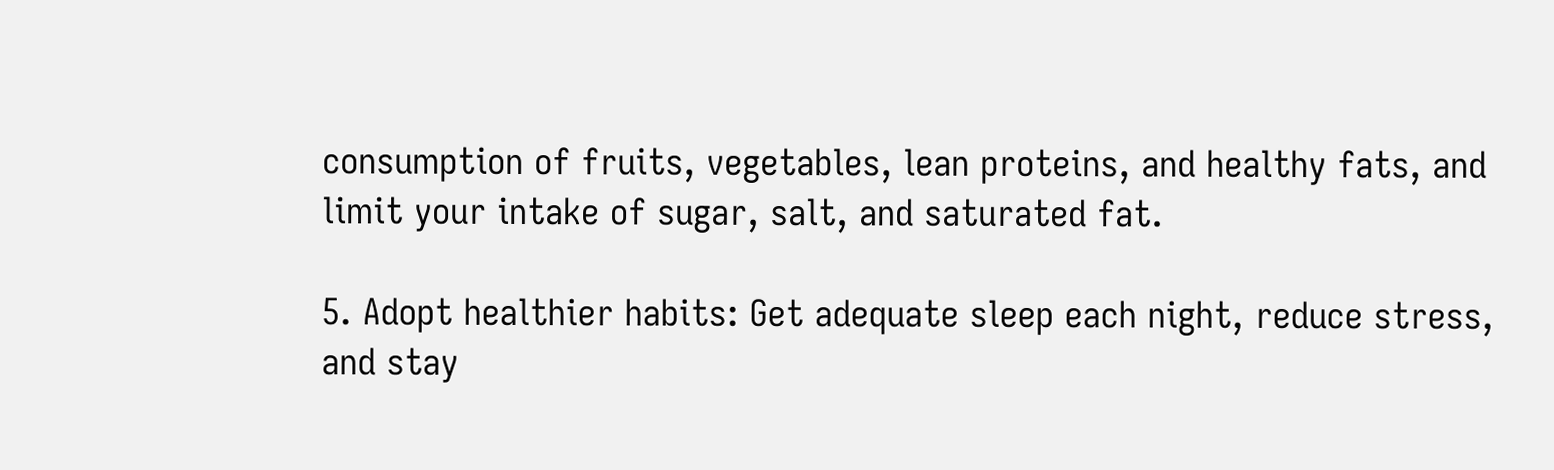consumption of fruits, vegetables, lean proteins, and healthy fats, and limit your intake of sugar, salt, and saturated fat.

5. Adopt healthier habits: Get adequate sleep each night, reduce stress, and stay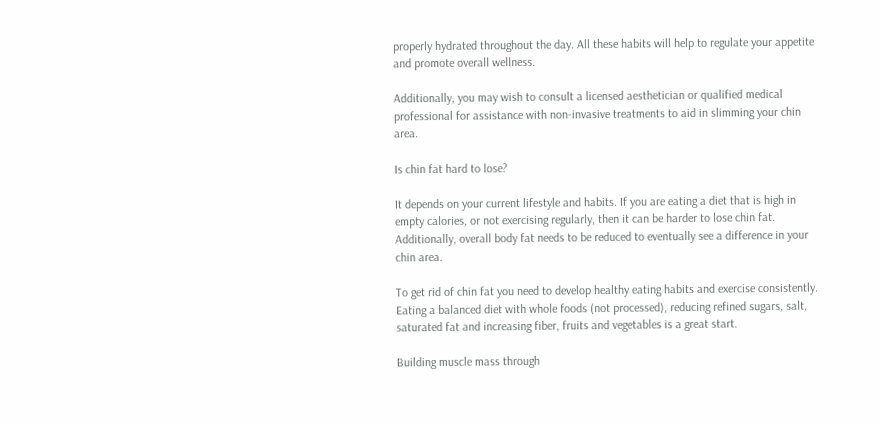properly hydrated throughout the day. All these habits will help to regulate your appetite and promote overall wellness.

Additionally, you may wish to consult a licensed aesthetician or qualified medical professional for assistance with non-invasive treatments to aid in slimming your chin area.

Is chin fat hard to lose?

It depends on your current lifestyle and habits. If you are eating a diet that is high in empty calories, or not exercising regularly, then it can be harder to lose chin fat. Additionally, overall body fat needs to be reduced to eventually see a difference in your chin area.

To get rid of chin fat you need to develop healthy eating habits and exercise consistently. Eating a balanced diet with whole foods (not processed), reducing refined sugars, salt, saturated fat and increasing fiber, fruits and vegetables is a great start.

Building muscle mass through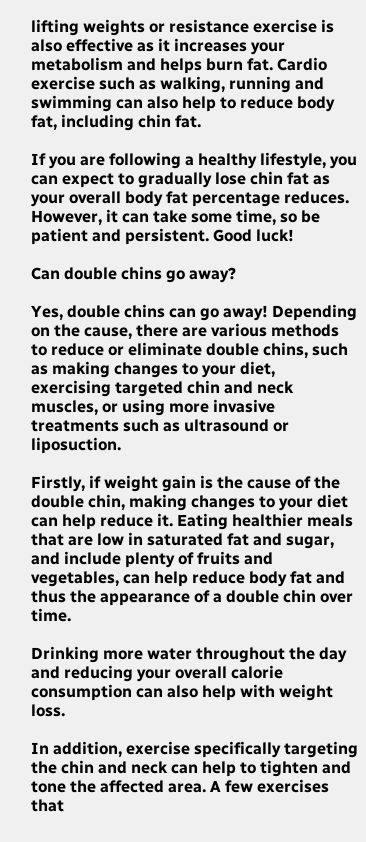lifting weights or resistance exercise is also effective as it increases your metabolism and helps burn fat. Cardio exercise such as walking, running and swimming can also help to reduce body fat, including chin fat.

If you are following a healthy lifestyle, you can expect to gradually lose chin fat as your overall body fat percentage reduces. However, it can take some time, so be patient and persistent. Good luck!

Can double chins go away?

Yes, double chins can go away! Depending on the cause, there are various methods to reduce or eliminate double chins, such as making changes to your diet, exercising targeted chin and neck muscles, or using more invasive treatments such as ultrasound or liposuction.

Firstly, if weight gain is the cause of the double chin, making changes to your diet can help reduce it. Eating healthier meals that are low in saturated fat and sugar, and include plenty of fruits and vegetables, can help reduce body fat and thus the appearance of a double chin over time.

Drinking more water throughout the day and reducing your overall calorie consumption can also help with weight loss.

In addition, exercise specifically targeting the chin and neck can help to tighten and tone the affected area. A few exercises that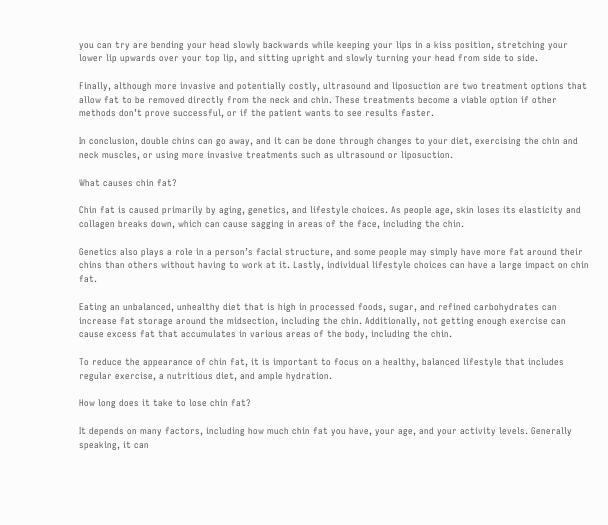you can try are bending your head slowly backwards while keeping your lips in a kiss position, stretching your lower lip upwards over your top lip, and sitting upright and slowly turning your head from side to side.

Finally, although more invasive and potentially costly, ultrasound and liposuction are two treatment options that allow fat to be removed directly from the neck and chin. These treatments become a viable option if other methods don’t prove successful, or if the patient wants to see results faster.

In conclusion, double chins can go away, and it can be done through changes to your diet, exercising the chin and neck muscles, or using more invasive treatments such as ultrasound or liposuction.

What causes chin fat?

Chin fat is caused primarily by aging, genetics, and lifestyle choices. As people age, skin loses its elasticity and collagen breaks down, which can cause sagging in areas of the face, including the chin.

Genetics also plays a role in a person’s facial structure, and some people may simply have more fat around their chins than others without having to work at it. Lastly, individual lifestyle choices can have a large impact on chin fat.

Eating an unbalanced, unhealthy diet that is high in processed foods, sugar, and refined carbohydrates can increase fat storage around the midsection, including the chin. Additionally, not getting enough exercise can cause excess fat that accumulates in various areas of the body, including the chin.

To reduce the appearance of chin fat, it is important to focus on a healthy, balanced lifestyle that includes regular exercise, a nutritious diet, and ample hydration.

How long does it take to lose chin fat?

It depends on many factors, including how much chin fat you have, your age, and your activity levels. Generally speaking, it can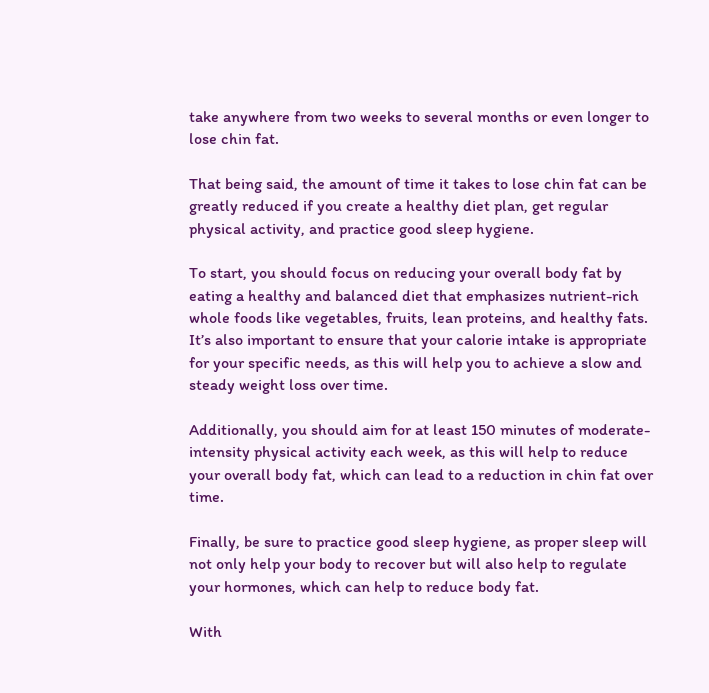take anywhere from two weeks to several months or even longer to lose chin fat.

That being said, the amount of time it takes to lose chin fat can be greatly reduced if you create a healthy diet plan, get regular physical activity, and practice good sleep hygiene.

To start, you should focus on reducing your overall body fat by eating a healthy and balanced diet that emphasizes nutrient-rich whole foods like vegetables, fruits, lean proteins, and healthy fats. It’s also important to ensure that your calorie intake is appropriate for your specific needs, as this will help you to achieve a slow and steady weight loss over time.

Additionally, you should aim for at least 150 minutes of moderate-intensity physical activity each week, as this will help to reduce your overall body fat, which can lead to a reduction in chin fat over time.

Finally, be sure to practice good sleep hygiene, as proper sleep will not only help your body to recover but will also help to regulate your hormones, which can help to reduce body fat.

With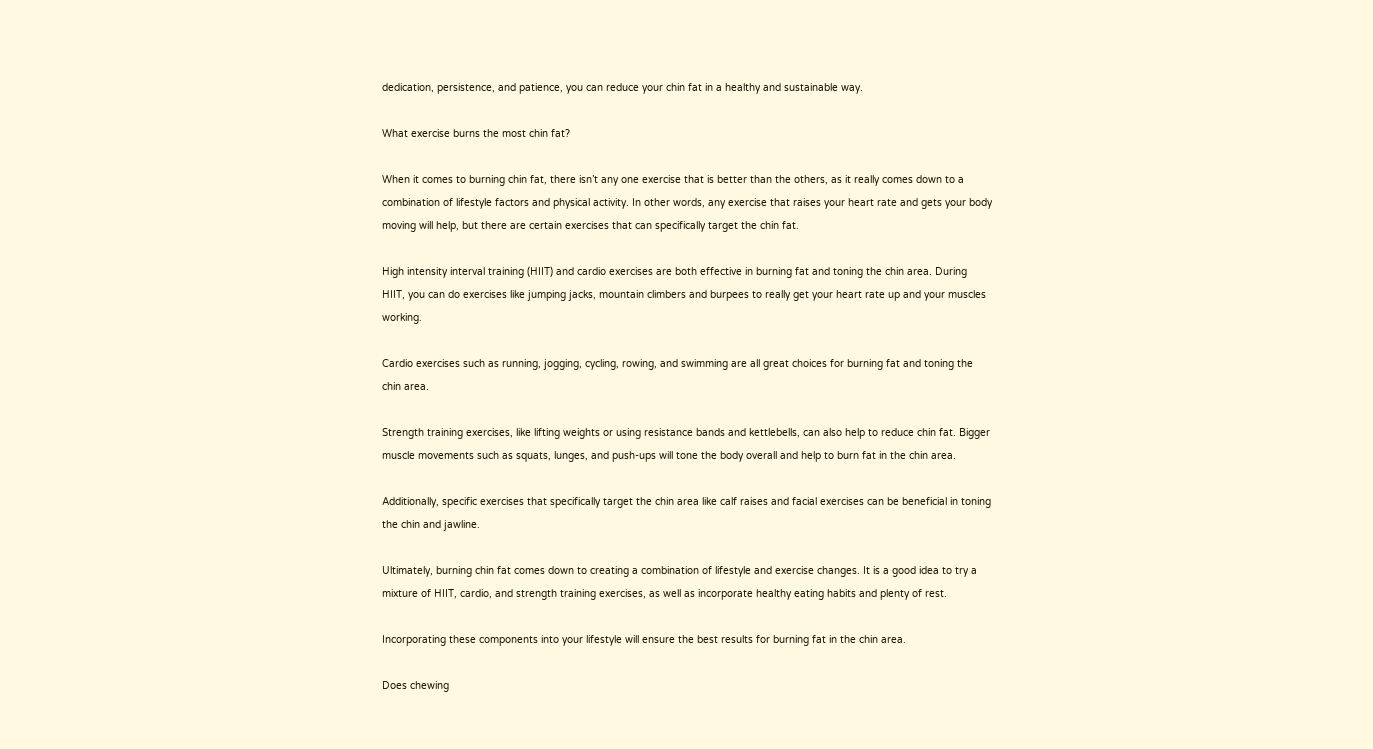dedication, persistence, and patience, you can reduce your chin fat in a healthy and sustainable way.

What exercise burns the most chin fat?

When it comes to burning chin fat, there isn’t any one exercise that is better than the others, as it really comes down to a combination of lifestyle factors and physical activity. In other words, any exercise that raises your heart rate and gets your body moving will help, but there are certain exercises that can specifically target the chin fat.

High intensity interval training (HIIT) and cardio exercises are both effective in burning fat and toning the chin area. During HIIT, you can do exercises like jumping jacks, mountain climbers and burpees to really get your heart rate up and your muscles working.

Cardio exercises such as running, jogging, cycling, rowing, and swimming are all great choices for burning fat and toning the chin area.

Strength training exercises, like lifting weights or using resistance bands and kettlebells, can also help to reduce chin fat. Bigger muscle movements such as squats, lunges, and push-ups will tone the body overall and help to burn fat in the chin area.

Additionally, specific exercises that specifically target the chin area like calf raises and facial exercises can be beneficial in toning the chin and jawline.

Ultimately, burning chin fat comes down to creating a combination of lifestyle and exercise changes. It is a good idea to try a mixture of HIIT, cardio, and strength training exercises, as well as incorporate healthy eating habits and plenty of rest.

Incorporating these components into your lifestyle will ensure the best results for burning fat in the chin area.

Does chewing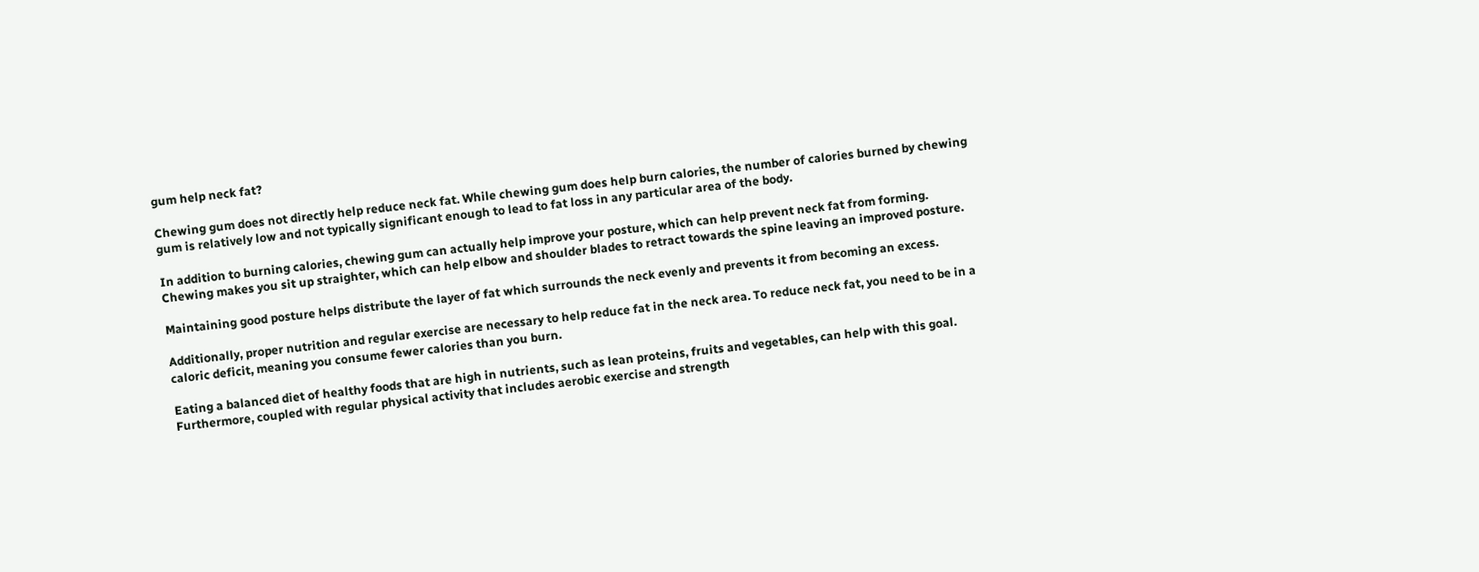gum help neck fat?

Chewing gum does not directly help reduce neck fat. While chewing gum does help burn calories, the number of calories burned by chewing gum is relatively low and not typically significant enough to lead to fat loss in any particular area of the body.

In addition to burning calories, chewing gum can actually help improve your posture, which can help prevent neck fat from forming. Chewing makes you sit up straighter, which can help elbow and shoulder blades to retract towards the spine leaving an improved posture.

Maintaining good posture helps distribute the layer of fat which surrounds the neck evenly and prevents it from becoming an excess.

Additionally, proper nutrition and regular exercise are necessary to help reduce fat in the neck area. To reduce neck fat, you need to be in a caloric deficit, meaning you consume fewer calories than you burn.

Eating a balanced diet of healthy foods that are high in nutrients, such as lean proteins, fruits and vegetables, can help with this goal. Furthermore, coupled with regular physical activity that includes aerobic exercise and strength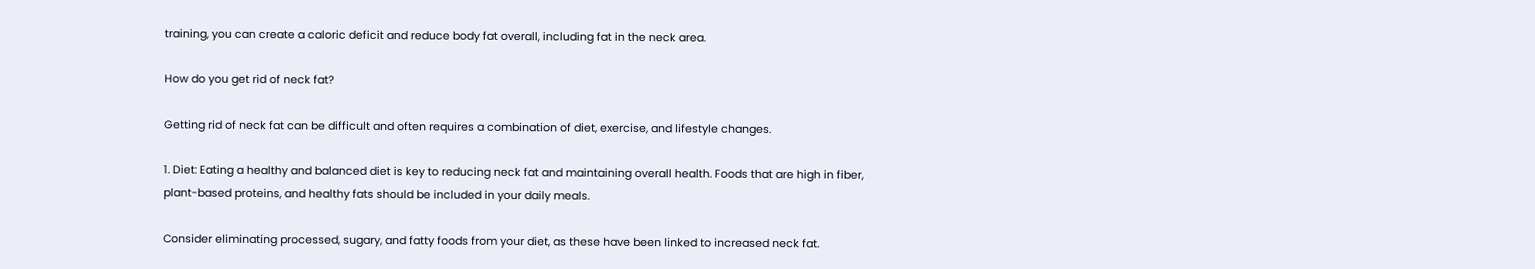training, you can create a caloric deficit and reduce body fat overall, including fat in the neck area.

How do you get rid of neck fat?

Getting rid of neck fat can be difficult and often requires a combination of diet, exercise, and lifestyle changes.

1. Diet: Eating a healthy and balanced diet is key to reducing neck fat and maintaining overall health. Foods that are high in fiber, plant-based proteins, and healthy fats should be included in your daily meals.

Consider eliminating processed, sugary, and fatty foods from your diet, as these have been linked to increased neck fat.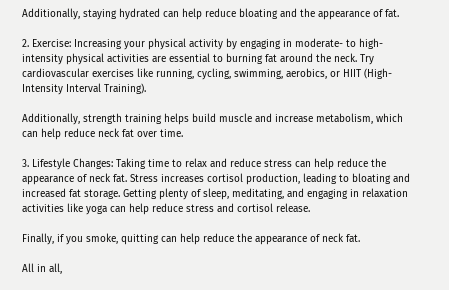Additionally, staying hydrated can help reduce bloating and the appearance of fat.

2. Exercise: Increasing your physical activity by engaging in moderate- to high-intensity physical activities are essential to burning fat around the neck. Try cardiovascular exercises like running, cycling, swimming, aerobics, or HIIT (High-Intensity Interval Training).

Additionally, strength training helps build muscle and increase metabolism, which can help reduce neck fat over time.

3. Lifestyle Changes: Taking time to relax and reduce stress can help reduce the appearance of neck fat. Stress increases cortisol production, leading to bloating and increased fat storage. Getting plenty of sleep, meditating, and engaging in relaxation activities like yoga can help reduce stress and cortisol release.

Finally, if you smoke, quitting can help reduce the appearance of neck fat.

All in all,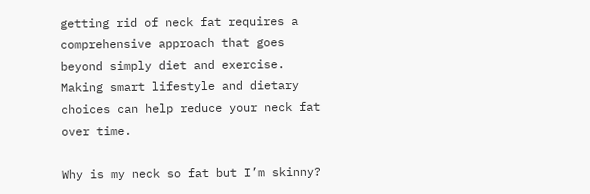getting rid of neck fat requires a comprehensive approach that goes beyond simply diet and exercise. Making smart lifestyle and dietary choices can help reduce your neck fat over time.

Why is my neck so fat but I’m skinny?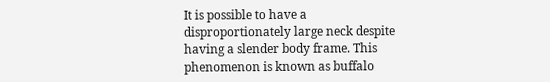It is possible to have a disproportionately large neck despite having a slender body frame. This phenomenon is known as buffalo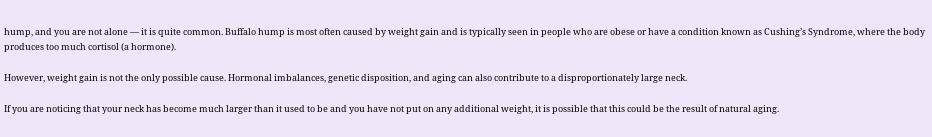hump, and you are not alone — it is quite common. Buffalo hump is most often caused by weight gain and is typically seen in people who are obese or have a condition known as Cushing’s Syndrome, where the body produces too much cortisol (a hormone).

However, weight gain is not the only possible cause. Hormonal imbalances, genetic disposition, and aging can also contribute to a disproportionately large neck.

If you are noticing that your neck has become much larger than it used to be and you have not put on any additional weight, it is possible that this could be the result of natural aging.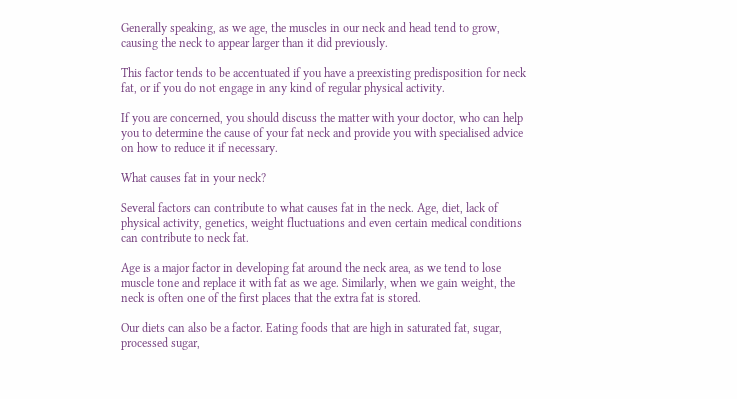Generally speaking, as we age, the muscles in our neck and head tend to grow, causing the neck to appear larger than it did previously.

This factor tends to be accentuated if you have a preexisting predisposition for neck fat, or if you do not engage in any kind of regular physical activity.

If you are concerned, you should discuss the matter with your doctor, who can help you to determine the cause of your fat neck and provide you with specialised advice on how to reduce it if necessary.

What causes fat in your neck?

Several factors can contribute to what causes fat in the neck. Age, diet, lack of physical activity, genetics, weight fluctuations and even certain medical conditions can contribute to neck fat.

Age is a major factor in developing fat around the neck area, as we tend to lose muscle tone and replace it with fat as we age. Similarly, when we gain weight, the neck is often one of the first places that the extra fat is stored.

Our diets can also be a factor. Eating foods that are high in saturated fat, sugar, processed sugar,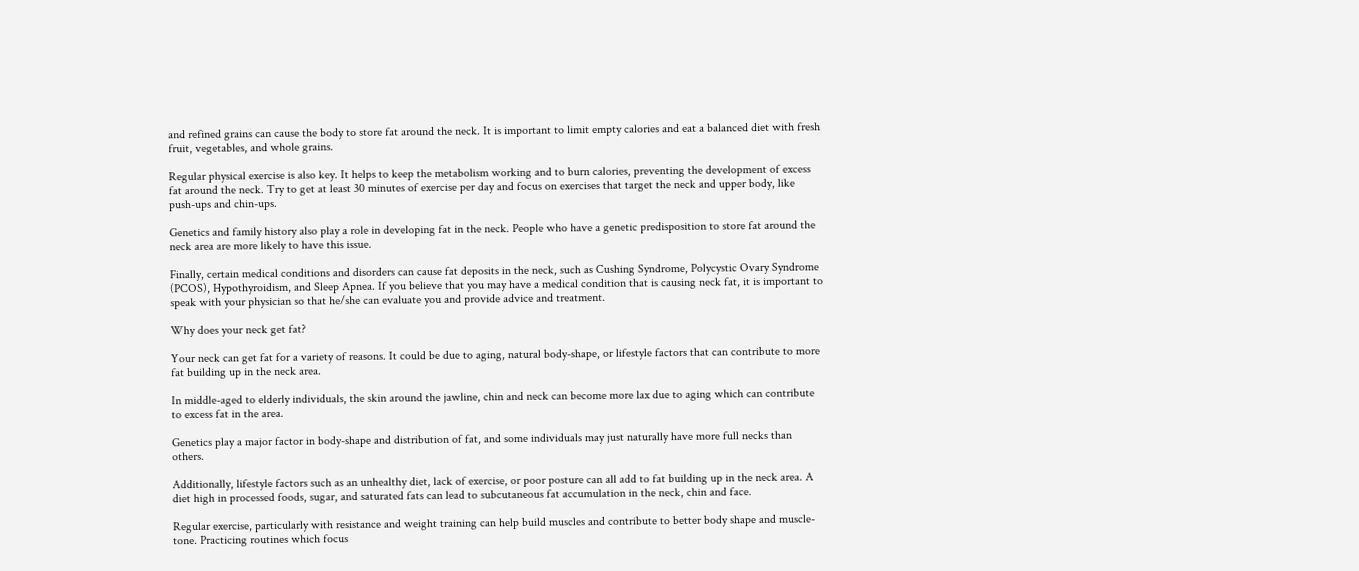and refined grains can cause the body to store fat around the neck. It is important to limit empty calories and eat a balanced diet with fresh fruit, vegetables, and whole grains.

Regular physical exercise is also key. It helps to keep the metabolism working and to burn calories, preventing the development of excess fat around the neck. Try to get at least 30 minutes of exercise per day and focus on exercises that target the neck and upper body, like push-ups and chin-ups.

Genetics and family history also play a role in developing fat in the neck. People who have a genetic predisposition to store fat around the neck area are more likely to have this issue.

Finally, certain medical conditions and disorders can cause fat deposits in the neck, such as Cushing Syndrome, Polycystic Ovary Syndrome (PCOS), Hypothyroidism, and Sleep Apnea. If you believe that you may have a medical condition that is causing neck fat, it is important to speak with your physician so that he/she can evaluate you and provide advice and treatment.

Why does your neck get fat?

Your neck can get fat for a variety of reasons. It could be due to aging, natural body-shape, or lifestyle factors that can contribute to more fat building up in the neck area.

In middle-aged to elderly individuals, the skin around the jawline, chin and neck can become more lax due to aging which can contribute to excess fat in the area.

Genetics play a major factor in body-shape and distribution of fat, and some individuals may just naturally have more full necks than others.

Additionally, lifestyle factors such as an unhealthy diet, lack of exercise, or poor posture can all add to fat building up in the neck area. A diet high in processed foods, sugar, and saturated fats can lead to subcutaneous fat accumulation in the neck, chin and face.

Regular exercise, particularly with resistance and weight training can help build muscles and contribute to better body shape and muscle-tone. Practicing routines which focus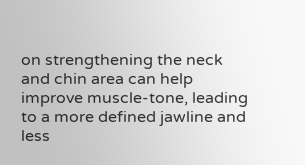on strengthening the neck and chin area can help improve muscle-tone, leading to a more defined jawline and less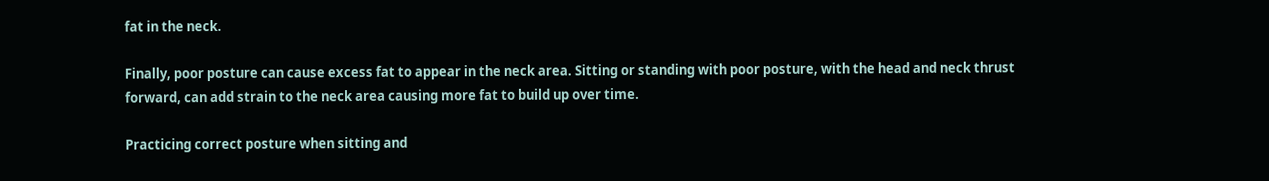fat in the neck.

Finally, poor posture can cause excess fat to appear in the neck area. Sitting or standing with poor posture, with the head and neck thrust forward, can add strain to the neck area causing more fat to build up over time.

Practicing correct posture when sitting and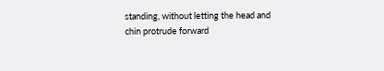standing, without letting the head and chin protrude forward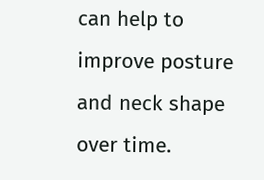can help to improve posture and neck shape over time.